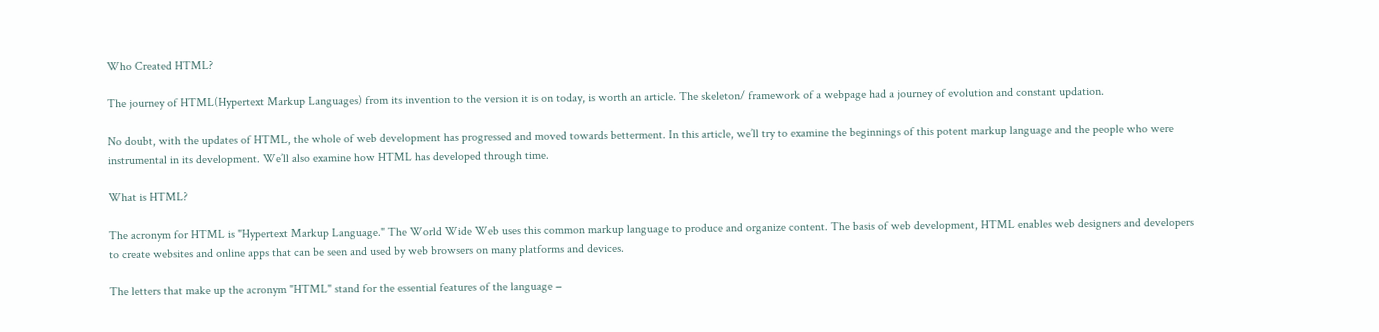Who Created HTML?

The journey of HTML(Hypertext Markup Languages) from its invention to the version it is on today, is worth an article. The skeleton/ framework of a webpage had a journey of evolution and constant updation.

No doubt, with the updates of HTML, the whole of web development has progressed and moved towards betterment. In this article, we’ll try to examine the beginnings of this potent markup language and the people who were instrumental in its development. We’ll also examine how HTML has developed through time.

What is HTML?

The acronym for HTML is "Hypertext Markup Language." The World Wide Web uses this common markup language to produce and organize content. The basis of web development, HTML enables web designers and developers to create websites and online apps that can be seen and used by web browsers on many platforms and devices.

The letters that make up the acronym "HTML" stand for the essential features of the language −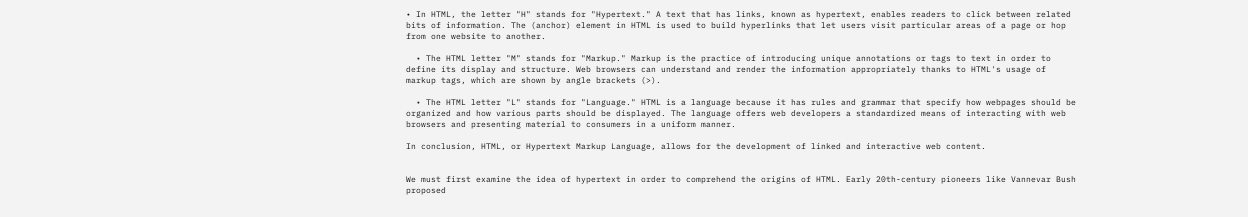• In HTML, the letter "H" stands for "Hypertext." A text that has links, known as hypertext, enables readers to click between related bits of information. The (anchor) element in HTML is used to build hyperlinks that let users visit particular areas of a page or hop from one website to another.

  • The HTML letter "M" stands for "Markup." Markup is the practice of introducing unique annotations or tags to text in order to define its display and structure. Web browsers can understand and render the information appropriately thanks to HTML's usage of markup tags, which are shown by angle brackets (>).

  • The HTML letter "L" stands for "Language." HTML is a language because it has rules and grammar that specify how webpages should be organized and how various parts should be displayed. The language offers web developers a standardized means of interacting with web browsers and presenting material to consumers in a uniform manner.

In conclusion, HTML, or Hypertext Markup Language, allows for the development of linked and interactive web content.


We must first examine the idea of hypertext in order to comprehend the origins of HTML. Early 20th-century pioneers like Vannevar Bush proposed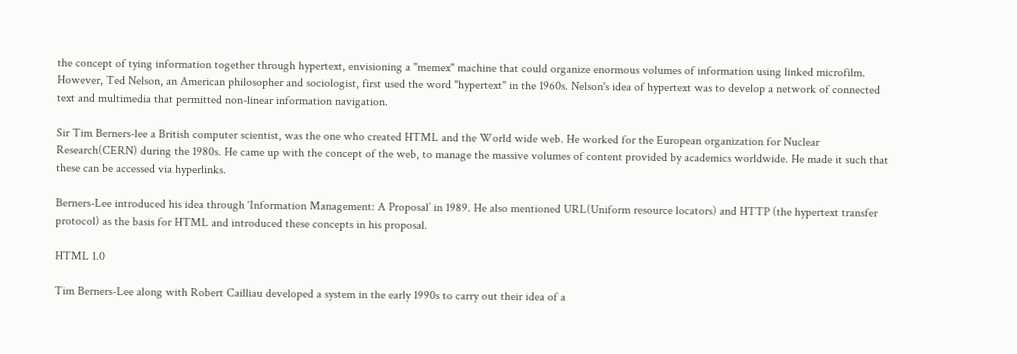the concept of tying information together through hypertext, envisioning a "memex" machine that could organize enormous volumes of information using linked microfilm. However, Ted Nelson, an American philosopher and sociologist, first used the word "hypertext" in the 1960s. Nelson's idea of hypertext was to develop a network of connected text and multimedia that permitted non-linear information navigation.

Sir Tim Berners-lee a British computer scientist, was the one who created HTML and the World wide web. He worked for the European organization for Nuclear Research(CERN) during the 1980s. He came up with the concept of the web, to manage the massive volumes of content provided by academics worldwide. He made it such that these can be accessed via hyperlinks.

Berners-Lee introduced his idea through ‘Information Management: A Proposal’ in 1989. He also mentioned URL(Uniform resource locators) and HTTP (the hypertext transfer protocol) as the basis for HTML and introduced these concepts in his proposal.

HTML 1.0

Tim Berners-Lee along with Robert Cailliau developed a system in the early 1990s to carry out their idea of a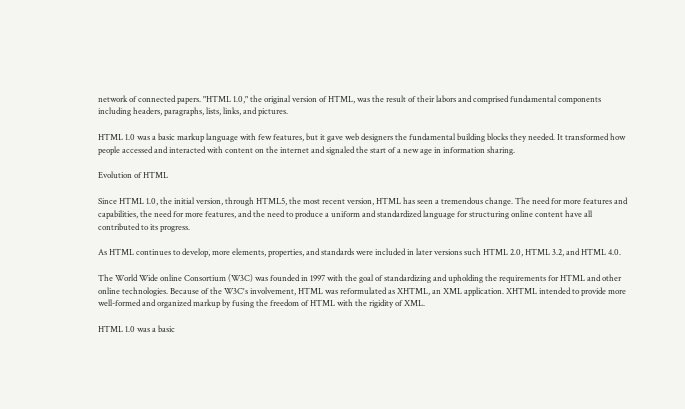network of connected papers. "HTML 1.0," the original version of HTML, was the result of their labors and comprised fundamental components including headers, paragraphs, lists, links, and pictures.

HTML 1.0 was a basic markup language with few features, but it gave web designers the fundamental building blocks they needed. It transformed how people accessed and interacted with content on the internet and signaled the start of a new age in information sharing.

Evolution of HTML

Since HTML 1.0, the initial version, through HTML5, the most recent version, HTML has seen a tremendous change. The need for more features and capabilities, the need for more features, and the need to produce a uniform and standardized language for structuring online content have all contributed to its progress.

As HTML continues to develop, more elements, properties, and standards were included in later versions such HTML 2.0, HTML 3.2, and HTML 4.0.

The World Wide online Consortium (W3C) was founded in 1997 with the goal of standardizing and upholding the requirements for HTML and other online technologies. Because of the W3C's involvement, HTML was reformulated as XHTML, an XML application. XHTML intended to provide more well-formed and organized markup by fusing the freedom of HTML with the rigidity of XML.

HTML 1.0 was a basic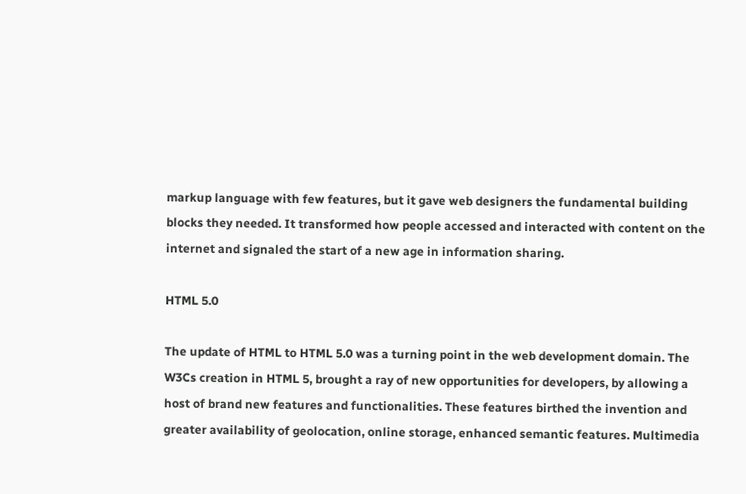markup language with few features, but it gave web designers the fundamental building blocks they needed. It transformed how people accessed and interacted with content on the internet and signaled the start of a new age in information sharing.

HTML 5.0

The update of HTML to HTML 5.0 was a turning point in the web development domain. The W3Cs creation in HTML 5, brought a ray of new opportunities for developers, by allowing a host of brand new features and functionalities. These features birthed the invention and greater availability of geolocation, online storage, enhanced semantic features. Multimedia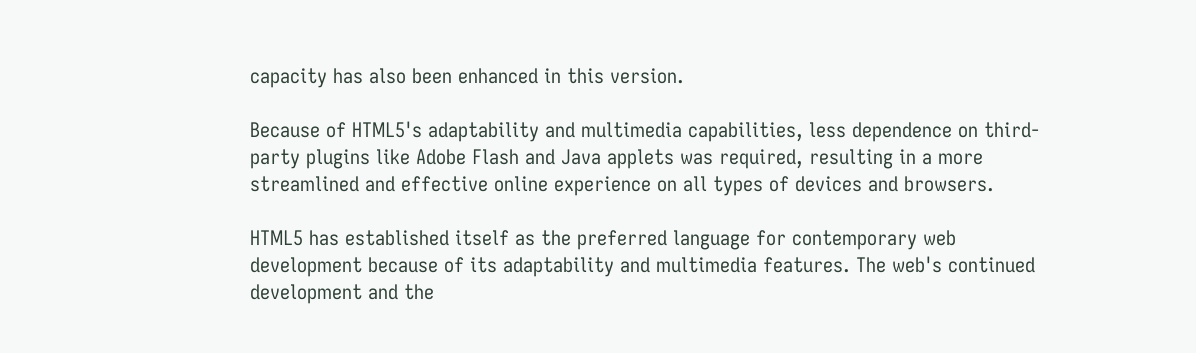capacity has also been enhanced in this version.

Because of HTML5's adaptability and multimedia capabilities, less dependence on third-party plugins like Adobe Flash and Java applets was required, resulting in a more streamlined and effective online experience on all types of devices and browsers.

HTML5 has established itself as the preferred language for contemporary web development because of its adaptability and multimedia features. The web's continued development and the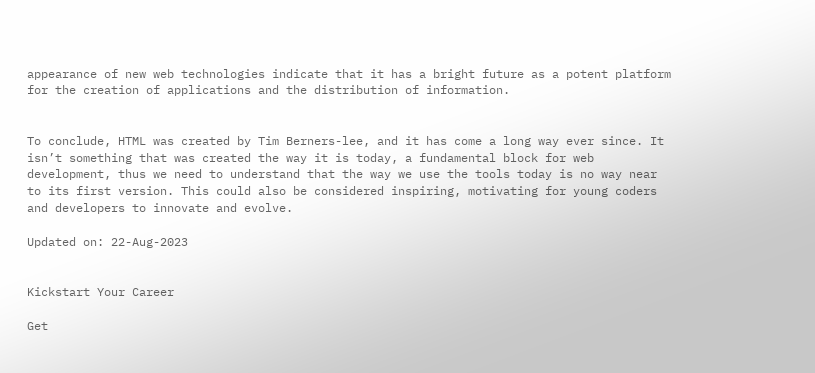appearance of new web technologies indicate that it has a bright future as a potent platform for the creation of applications and the distribution of information.


To conclude, HTML was created by Tim Berners-lee, and it has come a long way ever since. It isn’t something that was created the way it is today, a fundamental block for web development, thus we need to understand that the way we use the tools today is no way near to its first version. This could also be considered inspiring, motivating for young coders and developers to innovate and evolve.

Updated on: 22-Aug-2023


Kickstart Your Career

Get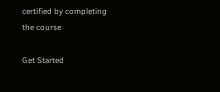certified by completing the course

Get Started